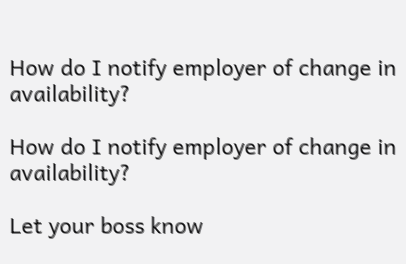How do I notify employer of change in availability?

How do I notify employer of change in availability?

Let your boss know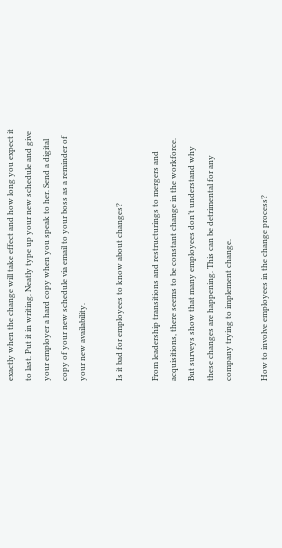exactly when the change will take effect and how long you expect it to last. Put it in writing. Neatly type up your new schedule and give your employer a hard copy when you speak to her. Send a digital copy of your new schedule via email to your boss as a reminder of your new availability.

Is it bad for employees to know about changes?

From leadership transitions and restructurings to mergers and acquisitions, there seems to be constant change in the workforce. But surveys show that many employees don’t understand why these changes are happening. This can be detrimental for any company trying to implement change.

How to involve employees in the change process?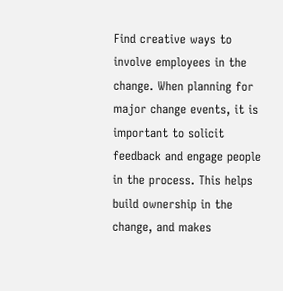Find creative ways to involve employees in the change. When planning for major change events, it is important to solicit feedback and engage people in the process. This helps build ownership in the change, and makes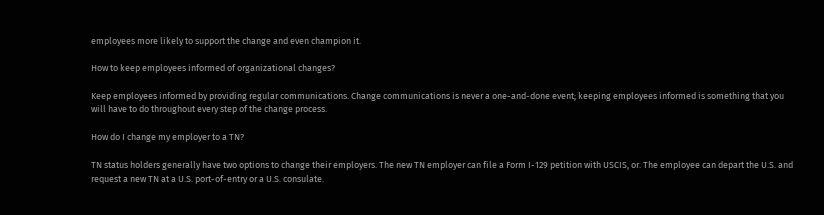employees more likely to support the change and even champion it.

How to keep employees informed of organizational changes?

Keep employees informed by providing regular communications. Change communications is never a one-and-done event; keeping employees informed is something that you will have to do throughout every step of the change process.

How do I change my employer to a TN?

TN status holders generally have two options to change their employers. The new TN employer can file a Form I-129 petition with USCIS, or. The employee can depart the U.S. and request a new TN at a U.S. port-of-entry or a U.S. consulate.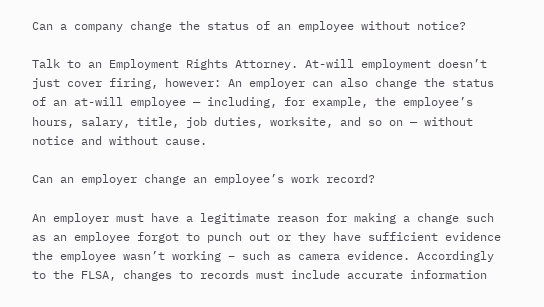Can a company change the status of an employee without notice?

Talk to an Employment Rights Attorney. At-will employment doesn’t just cover firing, however: An employer can also change the status of an at-will employee — including, for example, the employee’s hours, salary, title, job duties, worksite, and so on — without notice and without cause.

Can an employer change an employee’s work record?

An employer must have a legitimate reason for making a change such as an employee forgot to punch out or they have sufficient evidence the employee wasn’t working – such as camera evidence. Accordingly to the FLSA, changes to records must include accurate information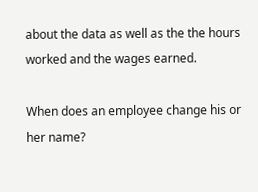about the data as well as the the hours worked and the wages earned.

When does an employee change his or her name?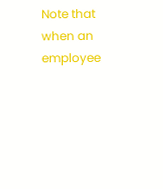Note that when an employee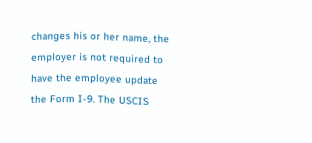changes his or her name, the employer is not required to have the employee update the Form I-9. The USCIS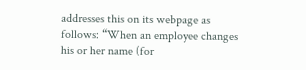addresses this on its webpage as follows: “When an employee changes his or her name (for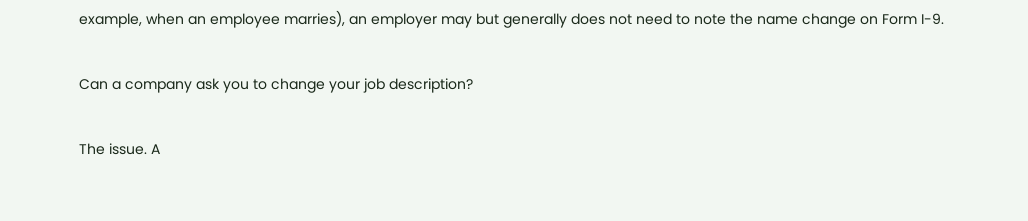example, when an employee marries), an employer may but generally does not need to note the name change on Form I-9.

Can a company ask you to change your job description?

The issue. A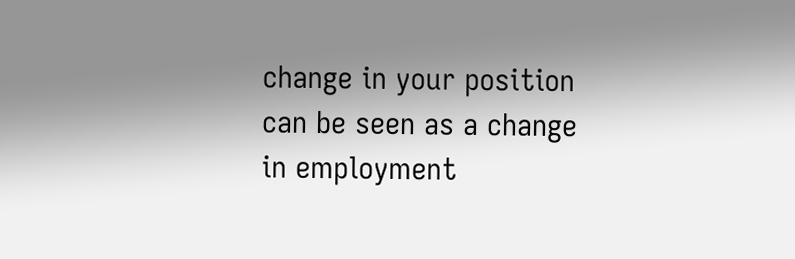change in your position can be seen as a change in employment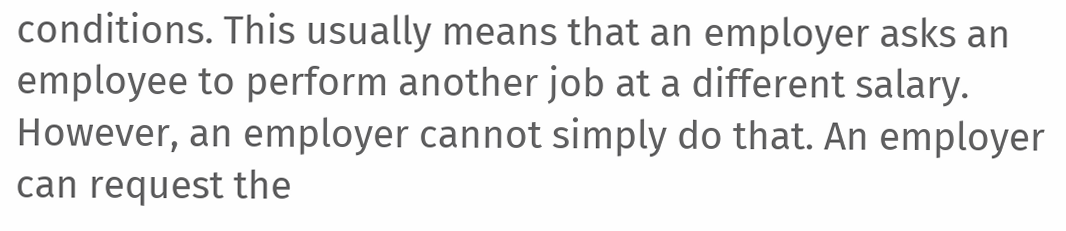conditions. This usually means that an employer asks an employee to perform another job at a different salary. However, an employer cannot simply do that. An employer can request the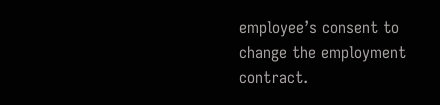employee’s consent to change the employment contract.